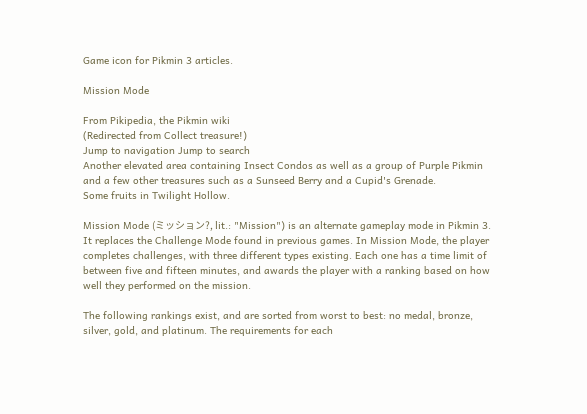Game icon for Pikmin 3 articles.

Mission Mode

From Pikipedia, the Pikmin wiki
(Redirected from Collect treasure!)
Jump to navigation Jump to search
Another elevated area containing Insect Condos as well as a group of Purple Pikmin and a few other treasures such as a Sunseed Berry and a Cupid's Grenade.
Some fruits in Twilight Hollow.

Mission Mode (ミッション?, lit.: "Mission") is an alternate gameplay mode in Pikmin 3. It replaces the Challenge Mode found in previous games. In Mission Mode, the player completes challenges, with three different types existing. Each one has a time limit of between five and fifteen minutes, and awards the player with a ranking based on how well they performed on the mission.

The following rankings exist, and are sorted from worst to best: no medal, bronze, silver, gold, and platinum. The requirements for each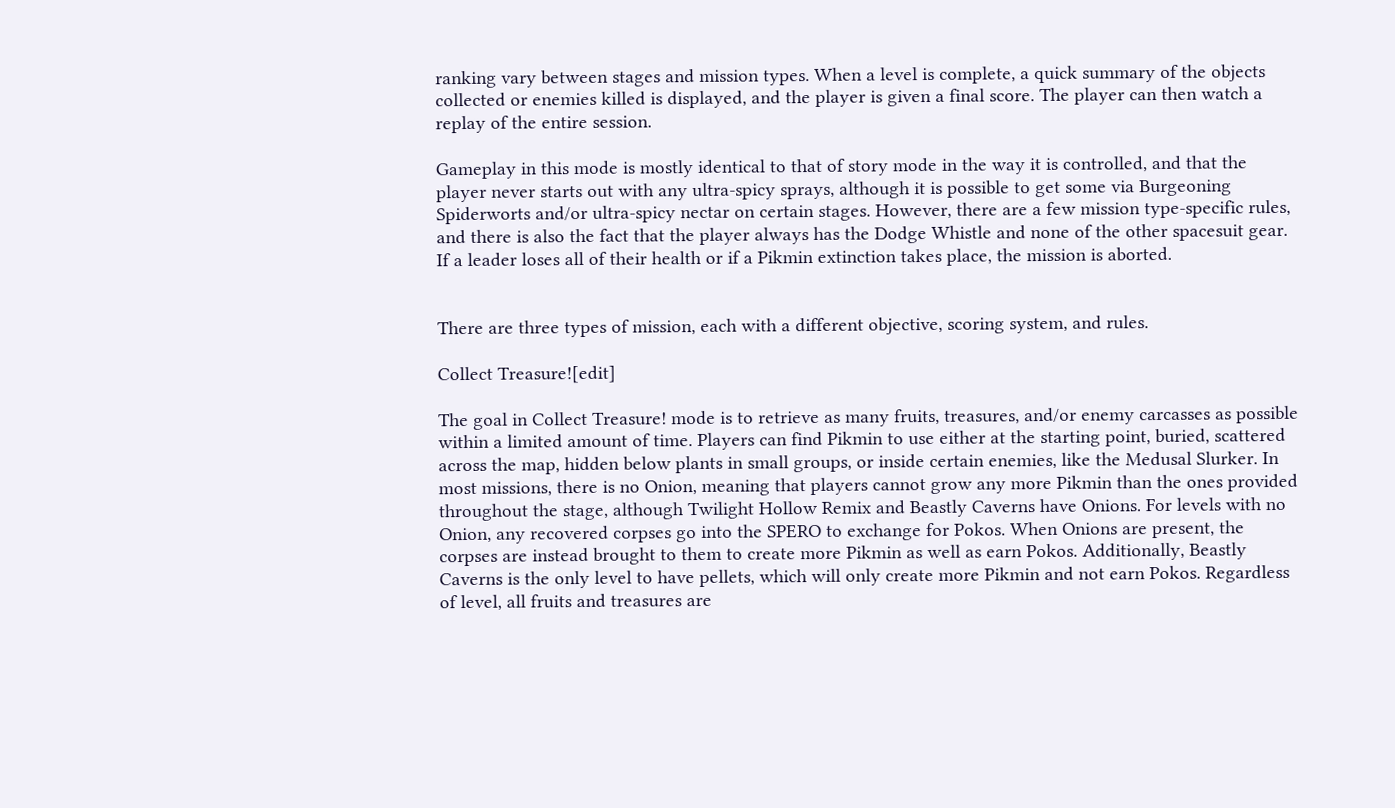ranking vary between stages and mission types. When a level is complete, a quick summary of the objects collected or enemies killed is displayed, and the player is given a final score. The player can then watch a replay of the entire session.

Gameplay in this mode is mostly identical to that of story mode in the way it is controlled, and that the player never starts out with any ultra-spicy sprays, although it is possible to get some via Burgeoning Spiderworts and/or ultra-spicy nectar on certain stages. However, there are a few mission type-specific rules, and there is also the fact that the player always has the Dodge Whistle and none of the other spacesuit gear. If a leader loses all of their health or if a Pikmin extinction takes place, the mission is aborted.


There are three types of mission, each with a different objective, scoring system, and rules.

Collect Treasure![edit]

The goal in Collect Treasure! mode is to retrieve as many fruits, treasures, and/or enemy carcasses as possible within a limited amount of time. Players can find Pikmin to use either at the starting point, buried, scattered across the map, hidden below plants in small groups, or inside certain enemies, like the Medusal Slurker. In most missions, there is no Onion, meaning that players cannot grow any more Pikmin than the ones provided throughout the stage, although Twilight Hollow Remix and Beastly Caverns have Onions. For levels with no Onion, any recovered corpses go into the SPERO to exchange for Pokos. When Onions are present, the corpses are instead brought to them to create more Pikmin as well as earn Pokos. Additionally, Beastly Caverns is the only level to have pellets, which will only create more Pikmin and not earn Pokos. Regardless of level, all fruits and treasures are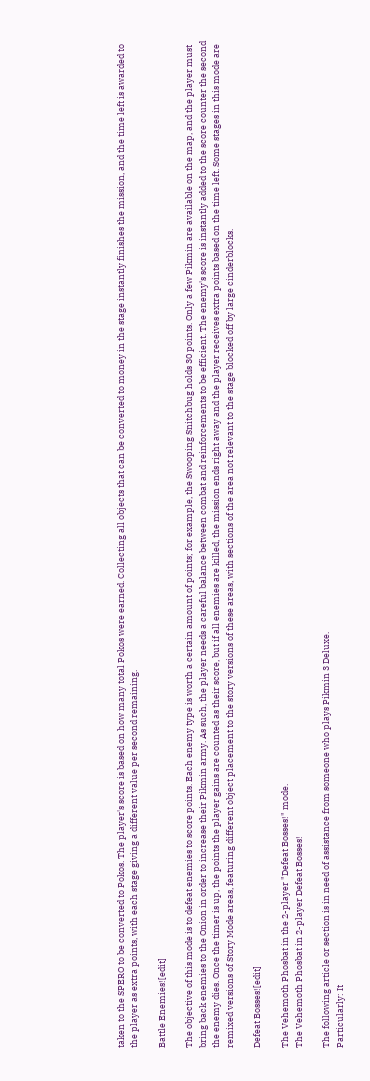taken to the SPERO to be converted to Pokos. The player's score is based on how many total Pokos were earned. Collecting all objects that can be converted to money in the stage instantly finishes the mission, and the time left is awarded to the player as extra points, with each stage giving a different value per second remaining.

Battle Enemies![edit]

The objective of this mode is to defeat enemies to score points. Each enemy type is worth a certain amount of points; for example, the Swooping Snitchbug holds 30 points. Only a few Pikmin are available on the map, and the player must bring back enemies to the Onion in order to increase their Pikmin army. As such, the player needs a careful balance between combat and reinforcements to be efficient. The enemy's score is instantly added to the score counter the second the enemy dies. Once the timer is up, the points the player gains are counted as their score, but if all enemies are killed, the mission ends right away and the player receives extra points based on the time left. Some stages in this mode are remixed versions of Story Mode areas, featuring different object placement to the story versions of these areas, with sections of the area not relevant to the stage blocked off by large cinderblocks.

Defeat Bosses![edit]

The Vehemoth Phosbat in the 2-player "Defeat Bosses!" mode.
The Vehemoth Phosbat in 2-player Defeat Bosses!

The following article or section is in need of assistance from someone who plays Pikmin 3 Deluxe.
Particularly: It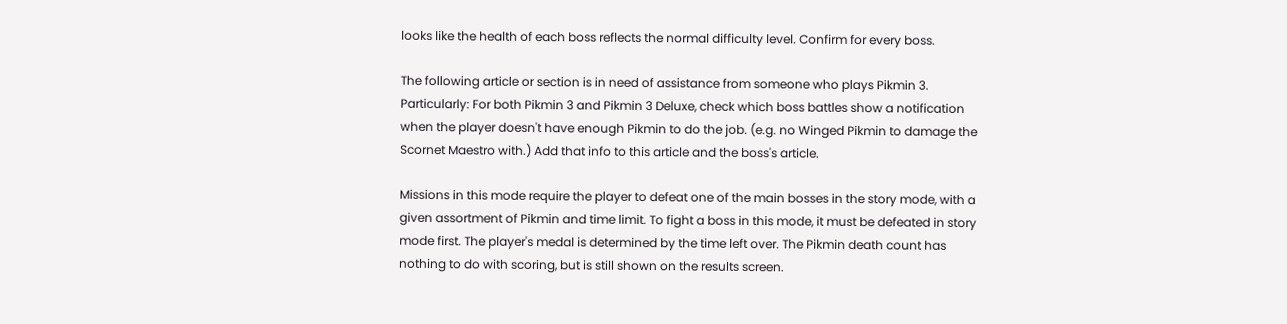looks like the health of each boss reflects the normal difficulty level. Confirm for every boss.

The following article or section is in need of assistance from someone who plays Pikmin 3.
Particularly: For both Pikmin 3 and Pikmin 3 Deluxe, check which boss battles show a notification when the player doesn't have enough Pikmin to do the job. (e.g. no Winged Pikmin to damage the Scornet Maestro with.) Add that info to this article and the boss's article.

Missions in this mode require the player to defeat one of the main bosses in the story mode, with a given assortment of Pikmin and time limit. To fight a boss in this mode, it must be defeated in story mode first. The player's medal is determined by the time left over. The Pikmin death count has nothing to do with scoring, but is still shown on the results screen.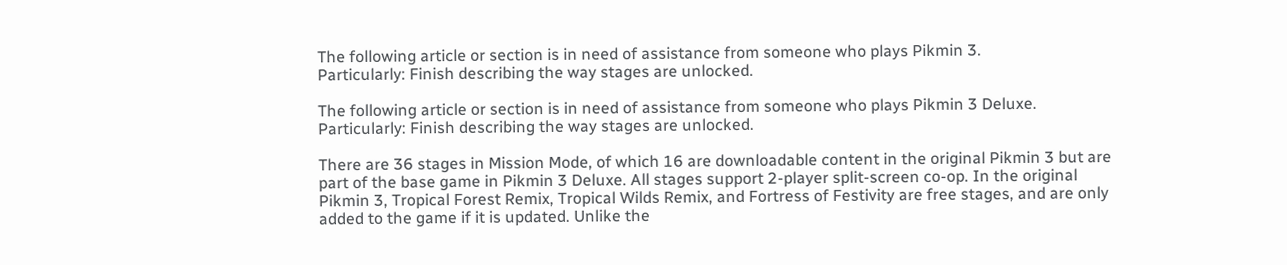The following article or section is in need of assistance from someone who plays Pikmin 3.
Particularly: Finish describing the way stages are unlocked.

The following article or section is in need of assistance from someone who plays Pikmin 3 Deluxe.
Particularly: Finish describing the way stages are unlocked.

There are 36 stages in Mission Mode, of which 16 are downloadable content in the original Pikmin 3 but are part of the base game in Pikmin 3 Deluxe. All stages support 2-player split-screen co-op. In the original Pikmin 3, Tropical Forest Remix, Tropical Wilds Remix, and Fortress of Festivity are free stages, and are only added to the game if it is updated. Unlike the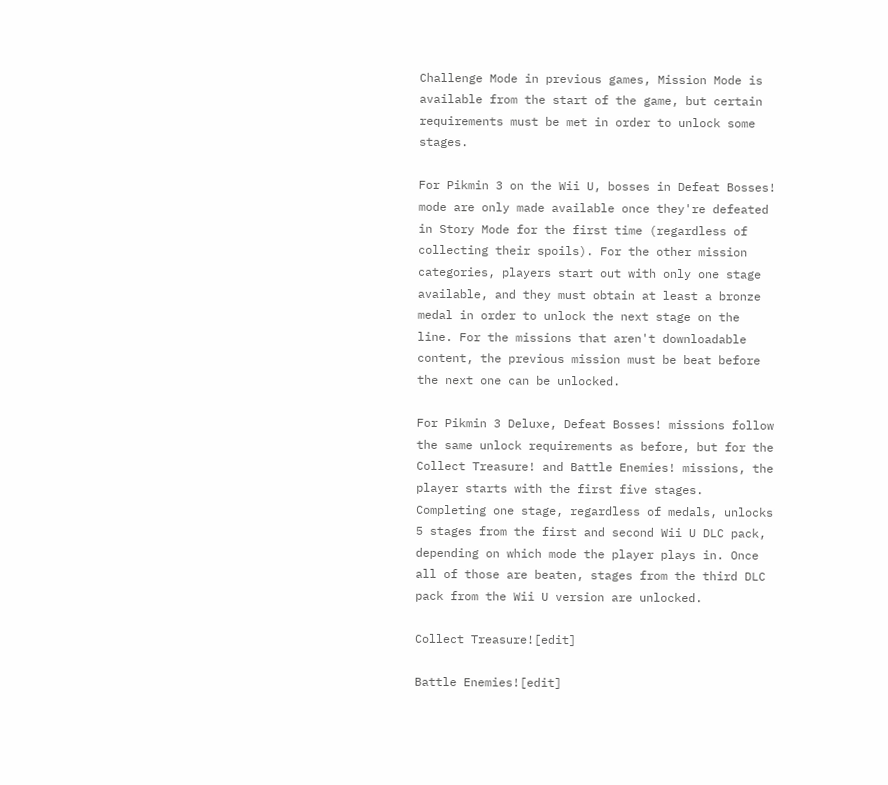Challenge Mode in previous games, Mission Mode is available from the start of the game, but certain requirements must be met in order to unlock some stages.

For Pikmin 3 on the Wii U, bosses in Defeat Bosses! mode are only made available once they're defeated in Story Mode for the first time (regardless of collecting their spoils). For the other mission categories, players start out with only one stage available, and they must obtain at least a bronze medal in order to unlock the next stage on the line. For the missions that aren't downloadable content, the previous mission must be beat before the next one can be unlocked.

For Pikmin 3 Deluxe, Defeat Bosses! missions follow the same unlock requirements as before, but for the Collect Treasure! and Battle Enemies! missions, the player starts with the first five stages. Completing one stage, regardless of medals, unlocks 5 stages from the first and second Wii U DLC pack, depending on which mode the player plays in. Once all of those are beaten, stages from the third DLC pack from the Wii U version are unlocked.

Collect Treasure![edit]

Battle Enemies![edit]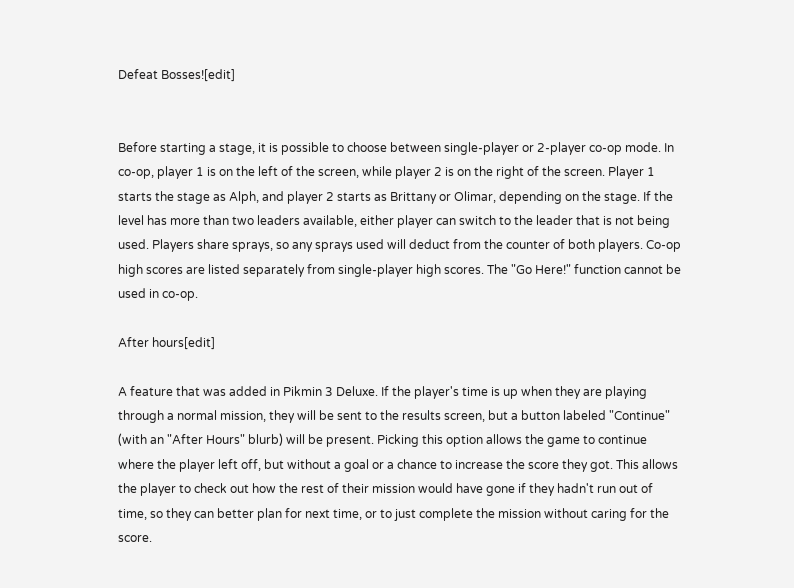Defeat Bosses![edit]


Before starting a stage, it is possible to choose between single-player or 2-player co-op mode. In co-op, player 1 is on the left of the screen, while player 2 is on the right of the screen. Player 1 starts the stage as Alph, and player 2 starts as Brittany or Olimar, depending on the stage. If the level has more than two leaders available, either player can switch to the leader that is not being used. Players share sprays, so any sprays used will deduct from the counter of both players. Co-op high scores are listed separately from single-player high scores. The "Go Here!" function cannot be used in co-op.

After hours[edit]

A feature that was added in Pikmin 3 Deluxe. If the player's time is up when they are playing through a normal mission, they will be sent to the results screen, but a button labeled "Continue" (with an "After Hours" blurb) will be present. Picking this option allows the game to continue where the player left off, but without a goal or a chance to increase the score they got. This allows the player to check out how the rest of their mission would have gone if they hadn't run out of time, so they can better plan for next time, or to just complete the mission without caring for the score.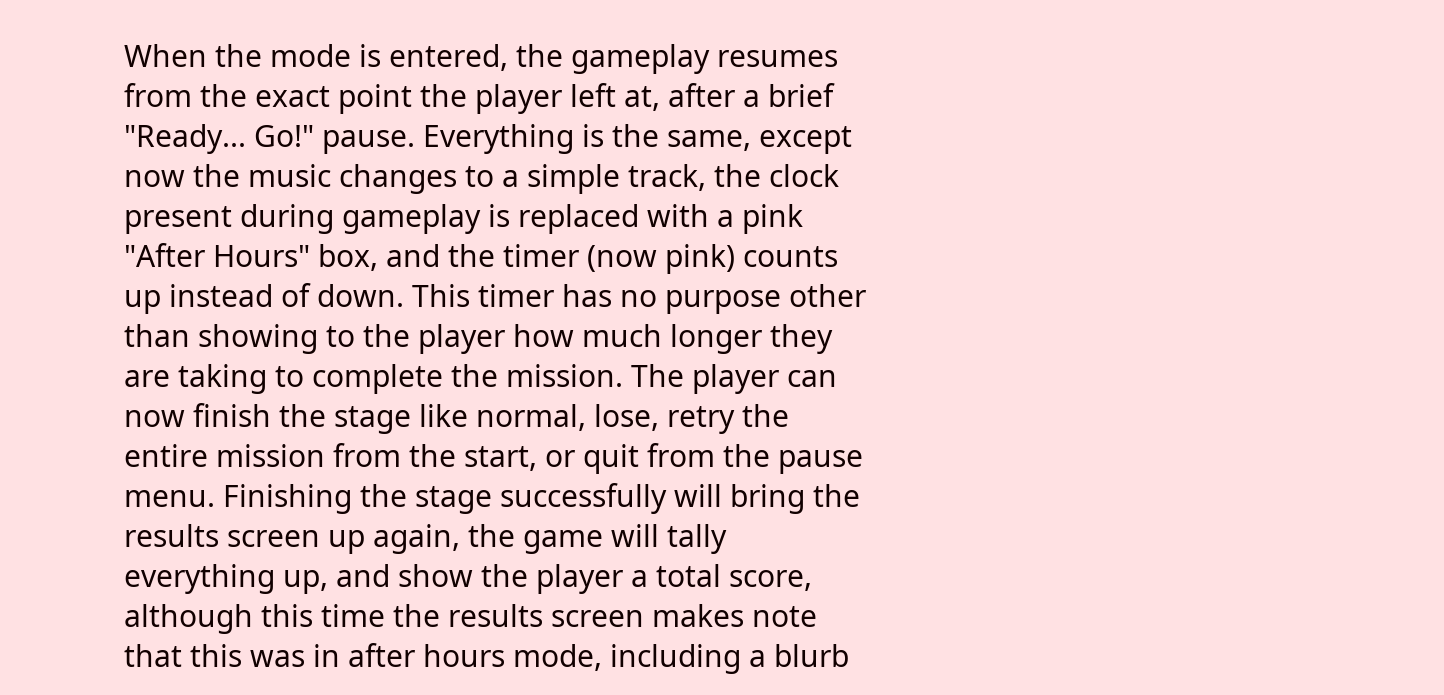When the mode is entered, the gameplay resumes from the exact point the player left at, after a brief "Ready... Go!" pause. Everything is the same, except now the music changes to a simple track, the clock present during gameplay is replaced with a pink "After Hours" box, and the timer (now pink) counts up instead of down. This timer has no purpose other than showing to the player how much longer they are taking to complete the mission. The player can now finish the stage like normal, lose, retry the entire mission from the start, or quit from the pause menu. Finishing the stage successfully will bring the results screen up again, the game will tally everything up, and show the player a total score, although this time the results screen makes note that this was in after hours mode, including a blurb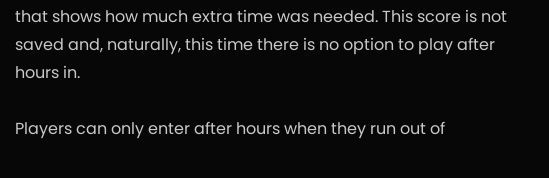that shows how much extra time was needed. This score is not saved and, naturally, this time there is no option to play after hours in.

Players can only enter after hours when they run out of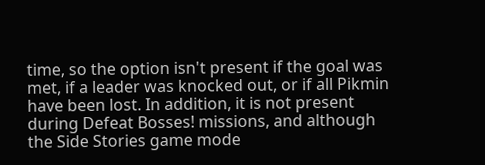time, so the option isn't present if the goal was met, if a leader was knocked out, or if all Pikmin have been lost. In addition, it is not present during Defeat Bosses! missions, and although the Side Stories game mode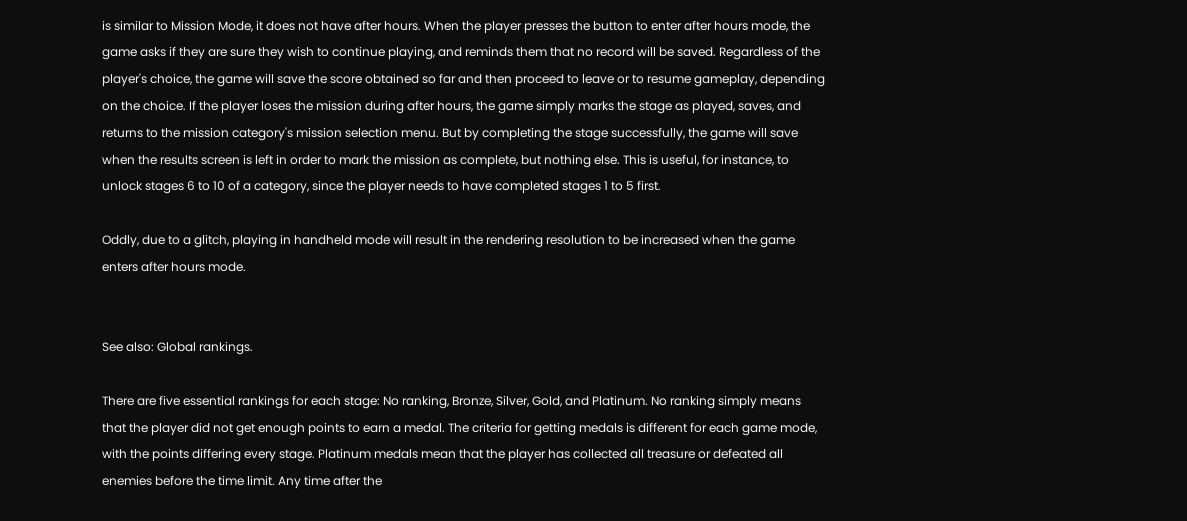is similar to Mission Mode, it does not have after hours. When the player presses the button to enter after hours mode, the game asks if they are sure they wish to continue playing, and reminds them that no record will be saved. Regardless of the player's choice, the game will save the score obtained so far and then proceed to leave or to resume gameplay, depending on the choice. If the player loses the mission during after hours, the game simply marks the stage as played, saves, and returns to the mission category's mission selection menu. But by completing the stage successfully, the game will save when the results screen is left in order to mark the mission as complete, but nothing else. This is useful, for instance, to unlock stages 6 to 10 of a category, since the player needs to have completed stages 1 to 5 first.

Oddly, due to a glitch, playing in handheld mode will result in the rendering resolution to be increased when the game enters after hours mode.


See also: Global rankings.

There are five essential rankings for each stage: No ranking, Bronze, Silver, Gold, and Platinum. No ranking simply means that the player did not get enough points to earn a medal. The criteria for getting medals is different for each game mode, with the points differing every stage. Platinum medals mean that the player has collected all treasure or defeated all enemies before the time limit. Any time after the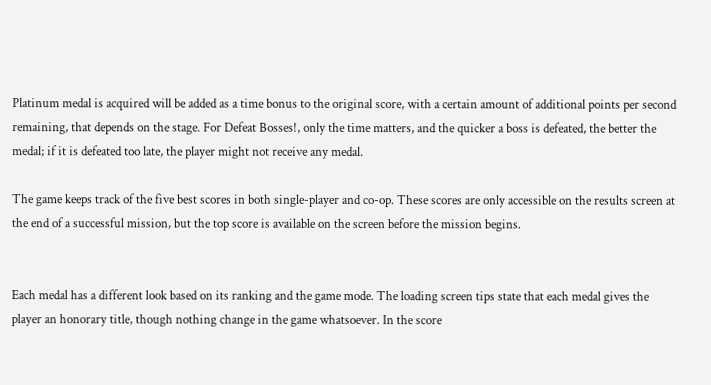Platinum medal is acquired will be added as a time bonus to the original score, with a certain amount of additional points per second remaining, that depends on the stage. For Defeat Bosses!, only the time matters, and the quicker a boss is defeated, the better the medal; if it is defeated too late, the player might not receive any medal.

The game keeps track of the five best scores in both single-player and co-op. These scores are only accessible on the results screen at the end of a successful mission, but the top score is available on the screen before the mission begins.


Each medal has a different look based on its ranking and the game mode. The loading screen tips state that each medal gives the player an honorary title, though nothing change in the game whatsoever. In the score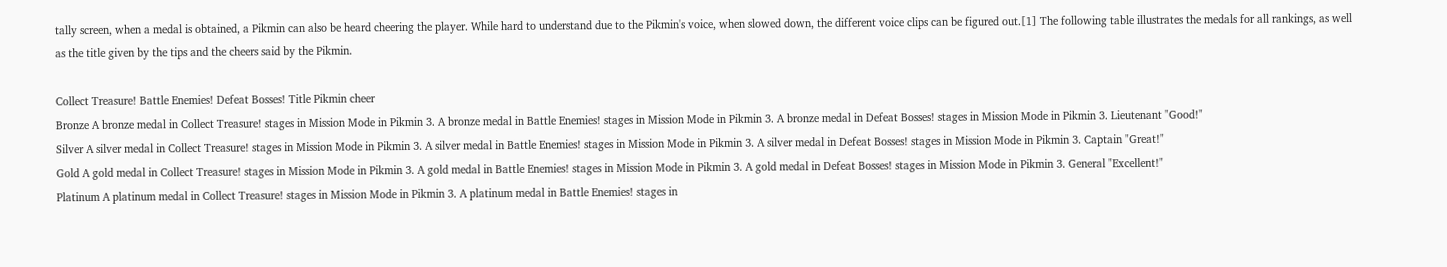tally screen, when a medal is obtained, a Pikmin can also be heard cheering the player. While hard to understand due to the Pikmin's voice, when slowed down, the different voice clips can be figured out.[1] The following table illustrates the medals for all rankings, as well as the title given by the tips and the cheers said by the Pikmin.

Collect Treasure! Battle Enemies! Defeat Bosses! Title Pikmin cheer
Bronze A bronze medal in Collect Treasure! stages in Mission Mode in Pikmin 3. A bronze medal in Battle Enemies! stages in Mission Mode in Pikmin 3. A bronze medal in Defeat Bosses! stages in Mission Mode in Pikmin 3. Lieutenant "Good!"
Silver A silver medal in Collect Treasure! stages in Mission Mode in Pikmin 3. A silver medal in Battle Enemies! stages in Mission Mode in Pikmin 3. A silver medal in Defeat Bosses! stages in Mission Mode in Pikmin 3. Captain "Great!"
Gold A gold medal in Collect Treasure! stages in Mission Mode in Pikmin 3. A gold medal in Battle Enemies! stages in Mission Mode in Pikmin 3. A gold medal in Defeat Bosses! stages in Mission Mode in Pikmin 3. General "Excellent!"
Platinum A platinum medal in Collect Treasure! stages in Mission Mode in Pikmin 3. A platinum medal in Battle Enemies! stages in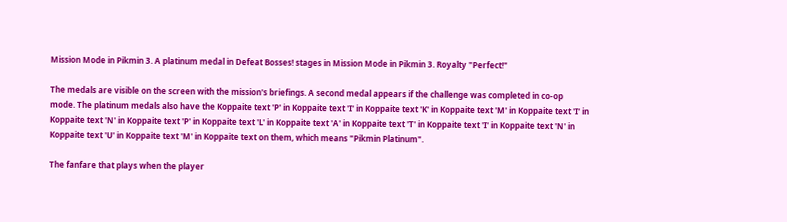Mission Mode in Pikmin 3. A platinum medal in Defeat Bosses! stages in Mission Mode in Pikmin 3. Royalty "Perfect!"

The medals are visible on the screen with the mission's briefings. A second medal appears if the challenge was completed in co-op mode. The platinum medals also have the Koppaite text 'P' in Koppaite text 'I' in Koppaite text 'K' in Koppaite text 'M' in Koppaite text 'I' in Koppaite text 'N' in Koppaite text 'P' in Koppaite text 'L' in Koppaite text 'A' in Koppaite text 'T' in Koppaite text 'I' in Koppaite text 'N' in Koppaite text 'U' in Koppaite text 'M' in Koppaite text on them, which means "Pikmin Platinum".

The fanfare that plays when the player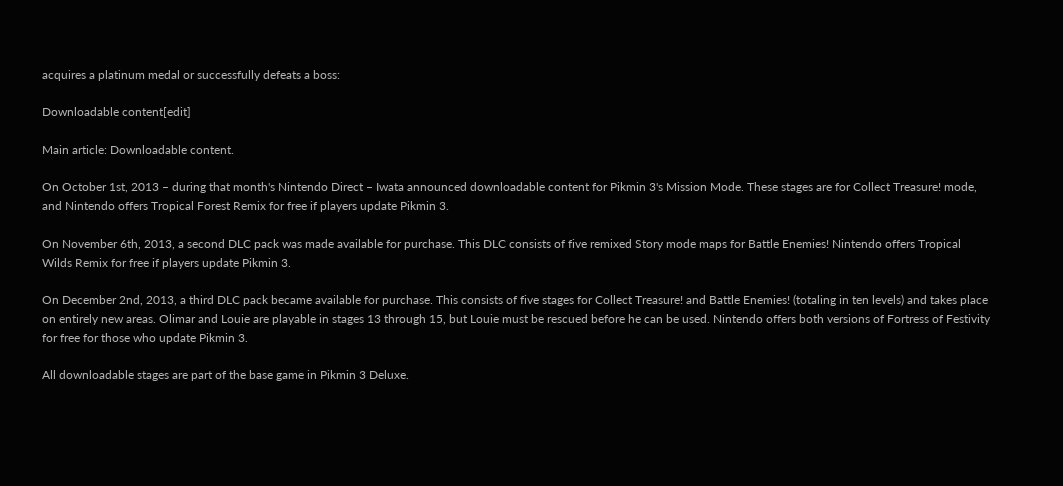acquires a platinum medal or successfully defeats a boss:

Downloadable content[edit]

Main article: Downloadable content.

On October 1st, 2013 – during that month's Nintendo Direct – Iwata announced downloadable content for Pikmin 3's Mission Mode. These stages are for Collect Treasure! mode, and Nintendo offers Tropical Forest Remix for free if players update Pikmin 3.

On November 6th, 2013, a second DLC pack was made available for purchase. This DLC consists of five remixed Story mode maps for Battle Enemies! Nintendo offers Tropical Wilds Remix for free if players update Pikmin 3.

On December 2nd, 2013, a third DLC pack became available for purchase. This consists of five stages for Collect Treasure! and Battle Enemies! (totaling in ten levels) and takes place on entirely new areas. Olimar and Louie are playable in stages 13 through 15, but Louie must be rescued before he can be used. Nintendo offers both versions of Fortress of Festivity for free for those who update Pikmin 3.

All downloadable stages are part of the base game in Pikmin 3 Deluxe.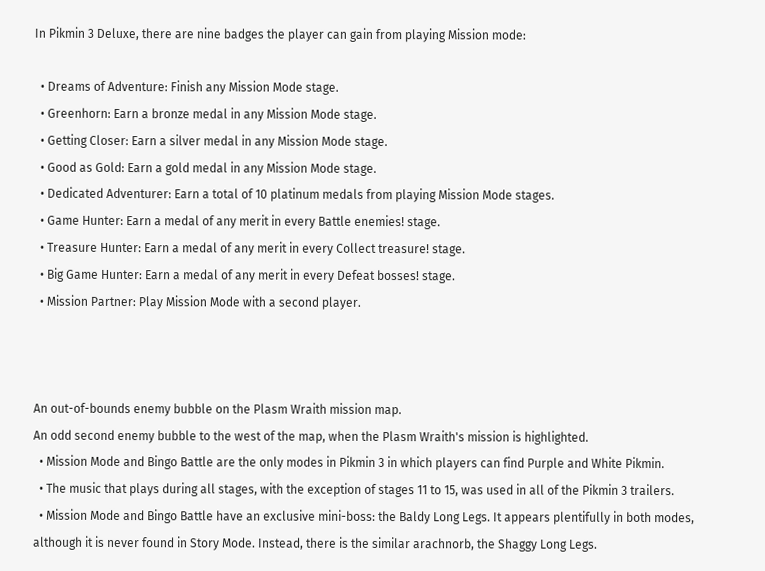In Pikmin 3 Deluxe, there are nine badges the player can gain from playing Mission mode:

  • Dreams of Adventure: Finish any Mission Mode stage.
  • Greenhorn: Earn a bronze medal in any Mission Mode stage.
  • Getting Closer: Earn a silver medal in any Mission Mode stage.
  • Good as Gold: Earn a gold medal in any Mission Mode stage.
  • Dedicated Adventurer: Earn a total of 10 platinum medals from playing Mission Mode stages.
  • Game Hunter: Earn a medal of any merit in every Battle enemies! stage.
  • Treasure Hunter: Earn a medal of any merit in every Collect treasure! stage.
  • Big Game Hunter: Earn a medal of any merit in every Defeat bosses! stage.
  • Mission Partner: Play Mission Mode with a second player.



An out-of-bounds enemy bubble on the Plasm Wraith mission map.
An odd second enemy bubble to the west of the map, when the Plasm Wraith's mission is highlighted.
  • Mission Mode and Bingo Battle are the only modes in Pikmin 3 in which players can find Purple and White Pikmin.
  • The music that plays during all stages, with the exception of stages 11 to 15, was used in all of the Pikmin 3 trailers.
  • Mission Mode and Bingo Battle have an exclusive mini-boss: the Baldy Long Legs. It appears plentifully in both modes, although it is never found in Story Mode. Instead, there is the similar arachnorb, the Shaggy Long Legs.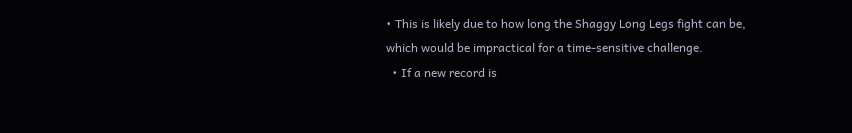• This is likely due to how long the Shaggy Long Legs fight can be, which would be impractical for a time-sensitive challenge.
  • If a new record is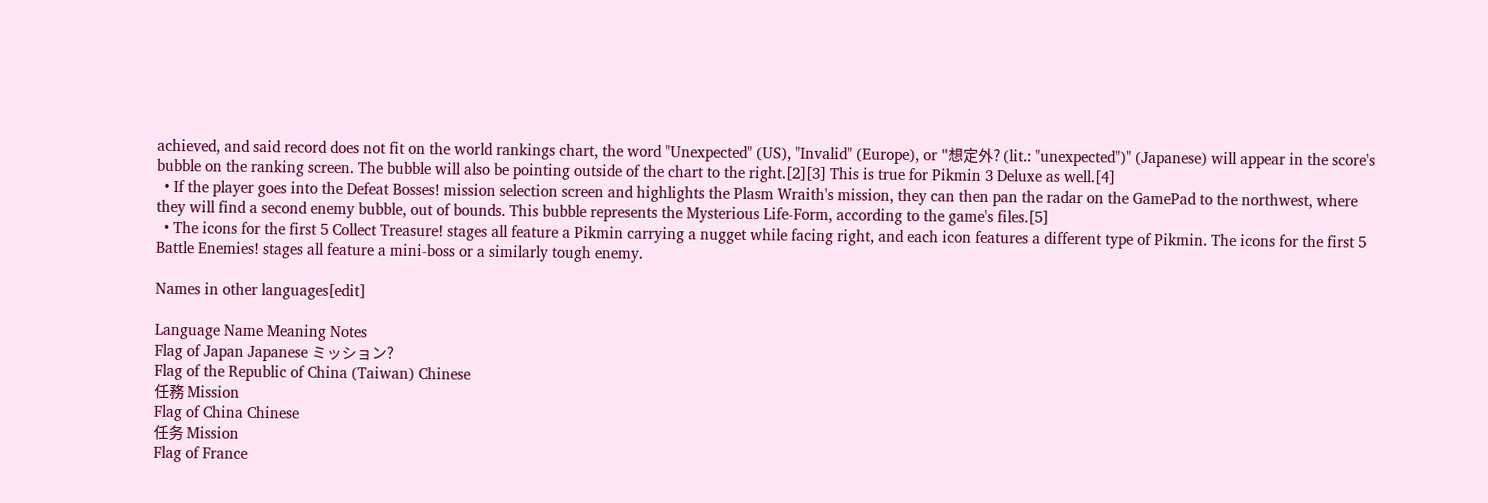achieved, and said record does not fit on the world rankings chart, the word "Unexpected" (US), "Invalid" (Europe), or "想定外? (lit.: "unexpected")" (Japanese) will appear in the score's bubble on the ranking screen. The bubble will also be pointing outside of the chart to the right.[2][3] This is true for Pikmin 3 Deluxe as well.[4]
  • If the player goes into the Defeat Bosses! mission selection screen and highlights the Plasm Wraith's mission, they can then pan the radar on the GamePad to the northwest, where they will find a second enemy bubble, out of bounds. This bubble represents the Mysterious Life-Form, according to the game's files.[5]
  • The icons for the first 5 Collect Treasure! stages all feature a Pikmin carrying a nugget while facing right, and each icon features a different type of Pikmin. The icons for the first 5 Battle Enemies! stages all feature a mini-boss or a similarly tough enemy.

Names in other languages[edit]

Language Name Meaning Notes
Flag of Japan Japanese ミッション?
Flag of the Republic of China (Taiwan) Chinese
任務 Mission
Flag of China Chinese
任务 Mission
Flag of France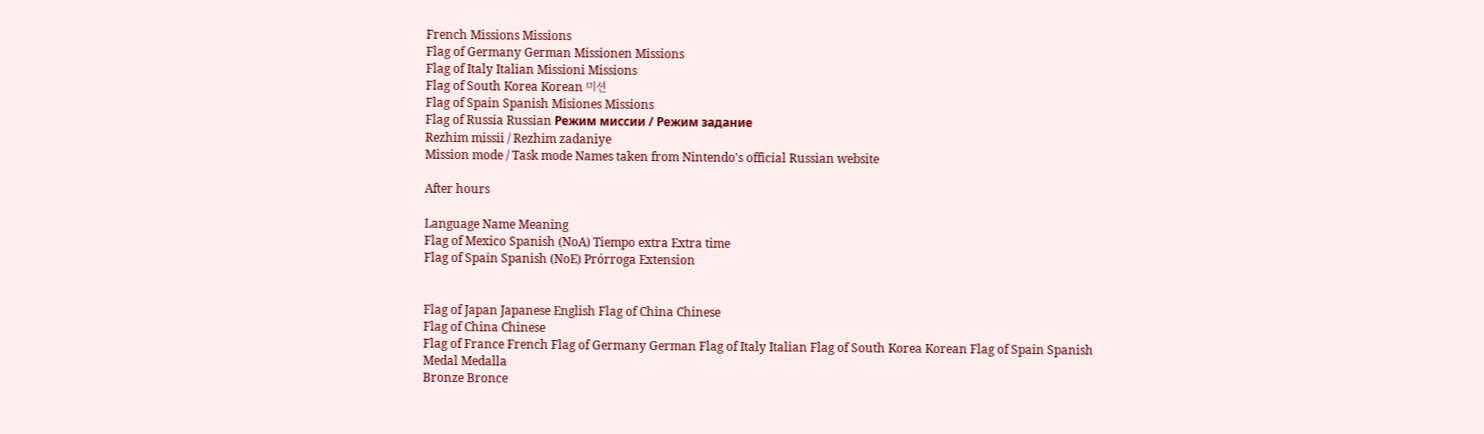French Missions Missions
Flag of Germany German Missionen Missions
Flag of Italy Italian Missioni Missions
Flag of South Korea Korean 미션
Flag of Spain Spanish Misiones Missions
Flag of Russia Russian Режим миссии / Режим задание
Rezhim missii / Rezhim zadaniye
Mission mode / Task mode Names taken from Nintendo's official Russian website

After hours

Language Name Meaning
Flag of Mexico Spanish (NoA) Tiempo extra Extra time
Flag of Spain Spanish (NoE) Prórroga Extension


Flag of Japan Japanese English Flag of China Chinese
Flag of China Chinese
Flag of France French Flag of Germany German Flag of Italy Italian Flag of South Korea Korean Flag of Spain Spanish
Medal Medalla
Bronze Bronce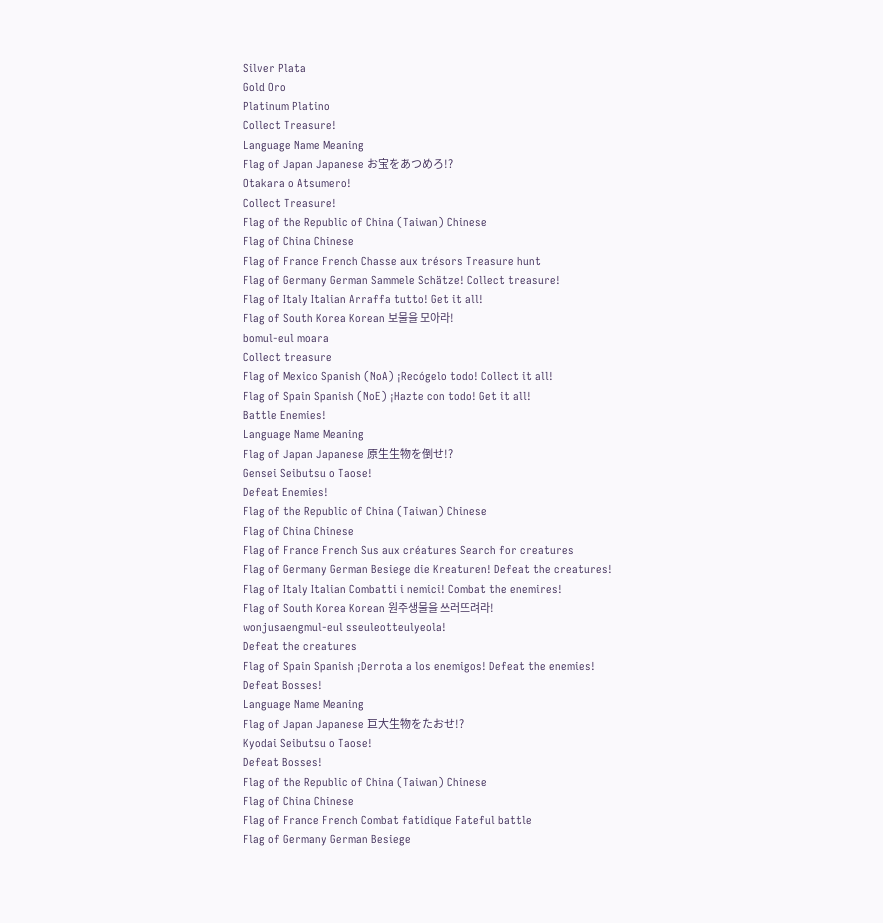Silver Plata
Gold Oro
Platinum Platino
Collect Treasure!
Language Name Meaning
Flag of Japan Japanese お宝をあつめろ!?
Otakara o Atsumero!
Collect Treasure!
Flag of the Republic of China (Taiwan) Chinese
Flag of China Chinese
Flag of France French Chasse aux trésors Treasure hunt
Flag of Germany German Sammele Schätze! Collect treasure!
Flag of Italy Italian Arraffa tutto! Get it all!
Flag of South Korea Korean 보물을 모아라!
bomul-eul moara
Collect treasure
Flag of Mexico Spanish (NoA) ¡Recógelo todo! Collect it all!
Flag of Spain Spanish (NoE) ¡Hazte con todo! Get it all!
Battle Enemies!
Language Name Meaning
Flag of Japan Japanese 原生生物を倒せ!?
Gensei Seibutsu o Taose!
Defeat Enemies!
Flag of the Republic of China (Taiwan) Chinese
Flag of China Chinese
Flag of France French Sus aux créatures Search for creatures
Flag of Germany German Besiege die Kreaturen! Defeat the creatures!
Flag of Italy Italian Combatti i nemici! Combat the enemires!
Flag of South Korea Korean 원주생물을 쓰러뜨려라!
wonjusaengmul-eul sseuleotteulyeola!
Defeat the creatures
Flag of Spain Spanish ¡Derrota a los enemigos! Defeat the enemies!
Defeat Bosses!
Language Name Meaning
Flag of Japan Japanese 巨大生物をたおせ!?
Kyodai Seibutsu o Taose!
Defeat Bosses!
Flag of the Republic of China (Taiwan) Chinese
Flag of China Chinese
Flag of France French Combat fatidique Fateful battle
Flag of Germany German Besiege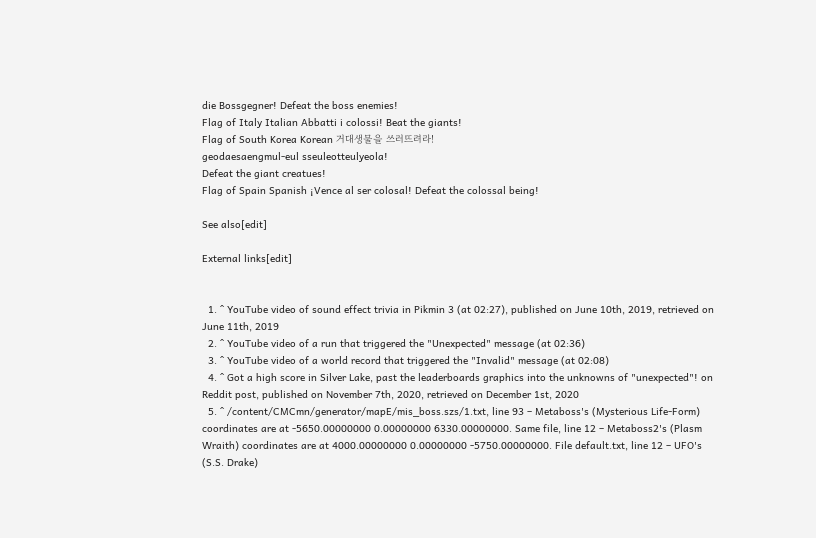die Bossgegner! Defeat the boss enemies!
Flag of Italy Italian Abbatti i colossi! Beat the giants!
Flag of South Korea Korean 거대생물을 쓰러뜨려라!
geodaesaengmul-eul sseuleotteulyeola!
Defeat the giant creatues!
Flag of Spain Spanish ¡Vence al ser colosal! Defeat the colossal being!

See also[edit]

External links[edit]


  1. ^ YouTube video of sound effect trivia in Pikmin 3 (at 02:27), published on June 10th, 2019, retrieved on June 11th, 2019
  2. ^ YouTube video of a run that triggered the "Unexpected" message (at 02:36)
  3. ^ YouTube video of a world record that triggered the "Invalid" message (at 02:08)
  4. ^ Got a high score in Silver Lake, past the leaderboards graphics into the unknowns of "unexpected"! on Reddit post, published on November 7th, 2020, retrieved on December 1st, 2020
  5. ^ /content/CMCmn/generator/mapE/mis_boss.szs/1.txt, line 93 – Metaboss's (Mysterious Life-Form) coordinates are at -5650.00000000 0.00000000 6330.00000000. Same file, line 12 – Metaboss2's (Plasm Wraith) coordinates are at 4000.00000000 0.00000000 -5750.00000000. File default.txt, line 12 – UFO's (S.S. Drake)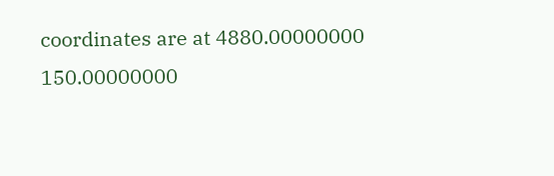coordinates are at 4880.00000000 150.00000000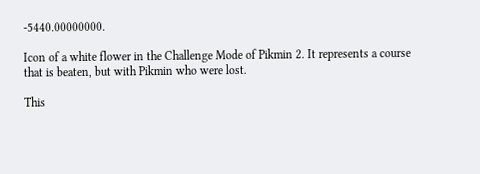-5440.00000000.

Icon of a white flower in the Challenge Mode of Pikmin 2. It represents a course that is beaten, but with Pikmin who were lost.

This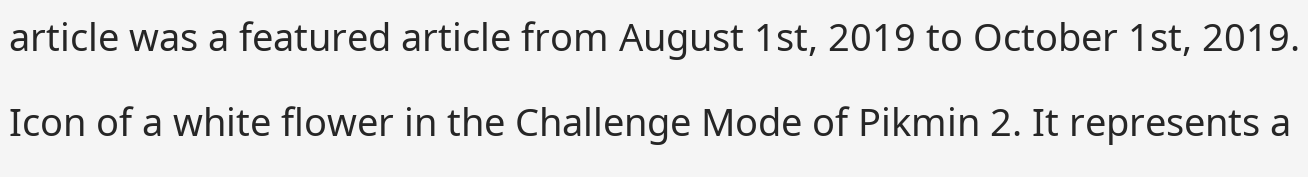article was a featured article from August 1st, 2019 to October 1st, 2019.

Icon of a white flower in the Challenge Mode of Pikmin 2. It represents a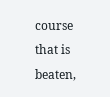course that is beaten,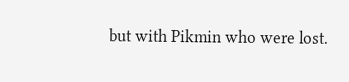but with Pikmin who were lost.